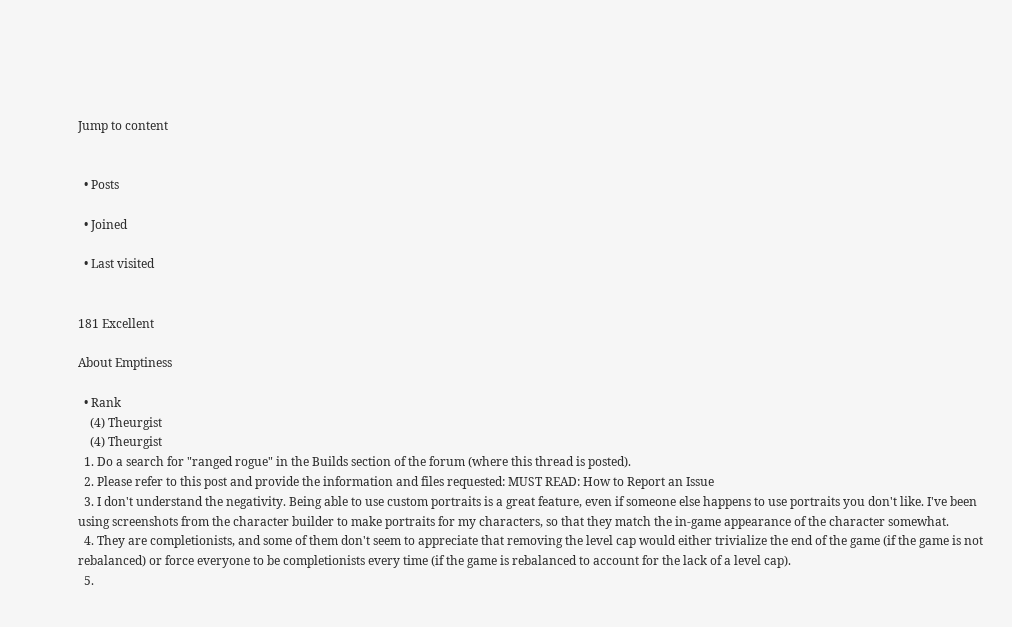Jump to content


  • Posts

  • Joined

  • Last visited


181 Excellent

About Emptiness

  • Rank
    (4) Theurgist
    (4) Theurgist
  1. Do a search for "ranged rogue" in the Builds section of the forum (where this thread is posted).
  2. Please refer to this post and provide the information and files requested: MUST READ: How to Report an Issue
  3. I don't understand the negativity. Being able to use custom portraits is a great feature, even if someone else happens to use portraits you don't like. I've been using screenshots from the character builder to make portraits for my characters, so that they match the in-game appearance of the character somewhat.
  4. They are completionists, and some of them don't seem to appreciate that removing the level cap would either trivialize the end of the game (if the game is not rebalanced) or force everyone to be completionists every time (if the game is rebalanced to account for the lack of a level cap).
  5.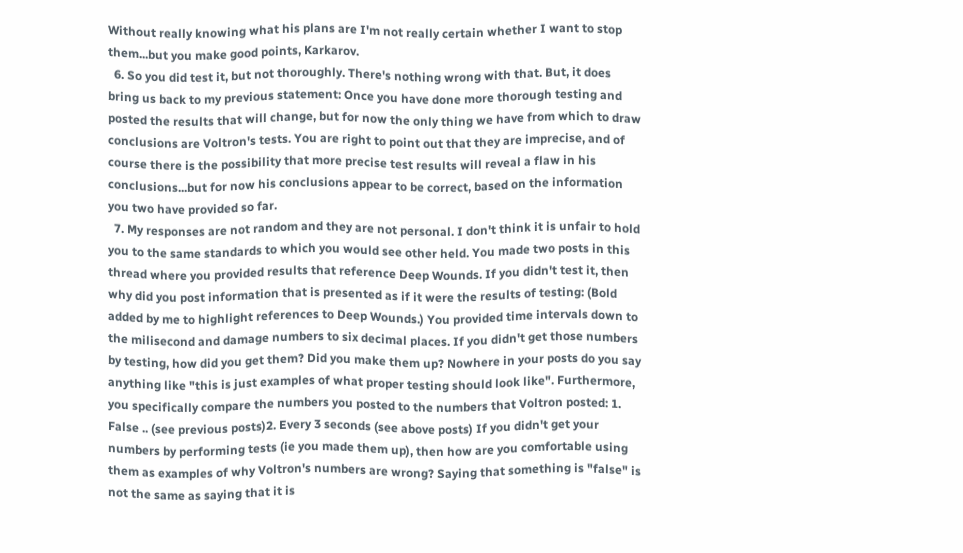Without really knowing what his plans are I'm not really certain whether I want to stop them...but you make good points, Karkarov.
  6. So you did test it, but not thoroughly. There's nothing wrong with that. But, it does bring us back to my previous statement: Once you have done more thorough testing and posted the results that will change, but for now the only thing we have from which to draw conclusions are Voltron's tests. You are right to point out that they are imprecise, and of course there is the possibility that more precise test results will reveal a flaw in his conclusions...but for now his conclusions appear to be correct, based on the information you two have provided so far.
  7. My responses are not random and they are not personal. I don't think it is unfair to hold you to the same standards to which you would see other held. You made two posts in this thread where you provided results that reference Deep Wounds. If you didn't test it, then why did you post information that is presented as if it were the results of testing: (Bold added by me to highlight references to Deep Wounds.) You provided time intervals down to the milisecond and damage numbers to six decimal places. If you didn't get those numbers by testing, how did you get them? Did you make them up? Nowhere in your posts do you say anything like "this is just examples of what proper testing should look like". Furthermore, you specifically compare the numbers you posted to the numbers that Voltron posted: 1. False .. (see previous posts)2. Every 3 seconds (see above posts) If you didn't get your numbers by performing tests (ie you made them up), then how are you comfortable using them as examples of why Voltron's numbers are wrong? Saying that something is "false" is not the same as saying that it is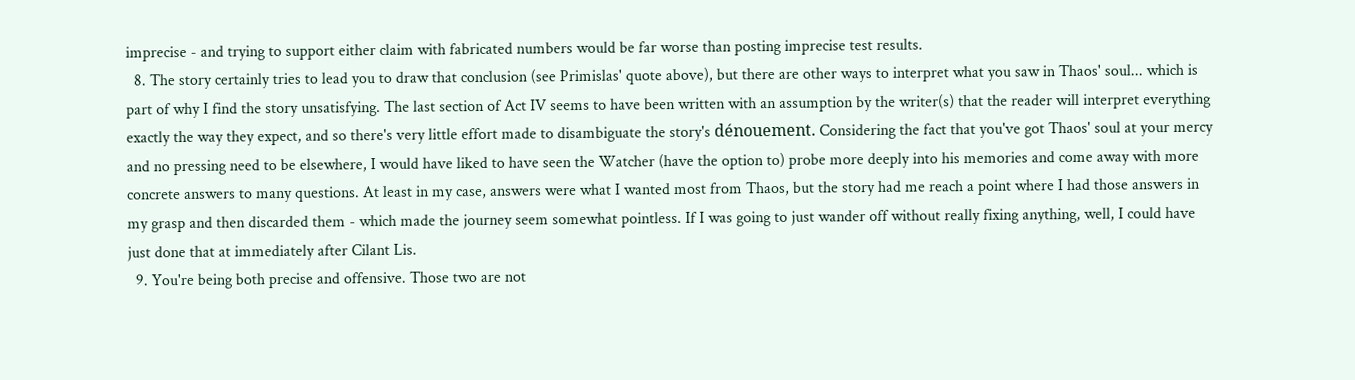imprecise - and trying to support either claim with fabricated numbers would be far worse than posting imprecise test results.
  8. The story certainly tries to lead you to draw that conclusion (see Primislas' quote above), but there are other ways to interpret what you saw in Thaos' soul... which is part of why I find the story unsatisfying. The last section of Act IV seems to have been written with an assumption by the writer(s) that the reader will interpret everything exactly the way they expect, and so there's very little effort made to disambiguate the story's dénouement. Considering the fact that you've got Thaos' soul at your mercy and no pressing need to be elsewhere, I would have liked to have seen the Watcher (have the option to) probe more deeply into his memories and come away with more concrete answers to many questions. At least in my case, answers were what I wanted most from Thaos, but the story had me reach a point where I had those answers in my grasp and then discarded them - which made the journey seem somewhat pointless. If I was going to just wander off without really fixing anything, well, I could have just done that at immediately after Cilant Lis.
  9. You're being both precise and offensive. Those two are not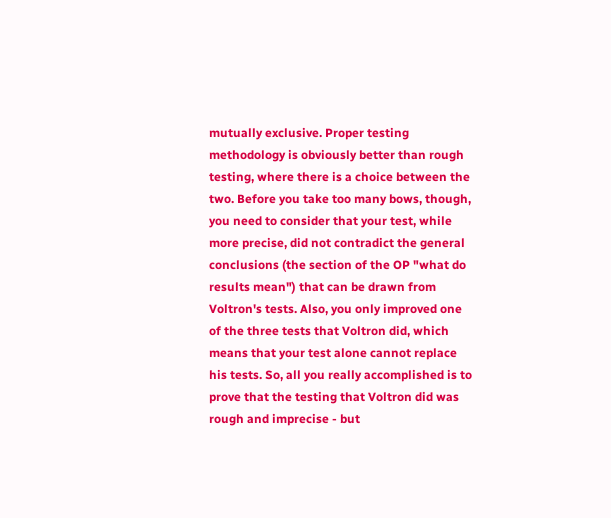mutually exclusive. Proper testing methodology is obviously better than rough testing, where there is a choice between the two. Before you take too many bows, though, you need to consider that your test, while more precise, did not contradict the general conclusions (the section of the OP "what do results mean") that can be drawn from Voltron's tests. Also, you only improved one of the three tests that Voltron did, which means that your test alone cannot replace his tests. So, all you really accomplished is to prove that the testing that Voltron did was rough and imprecise - but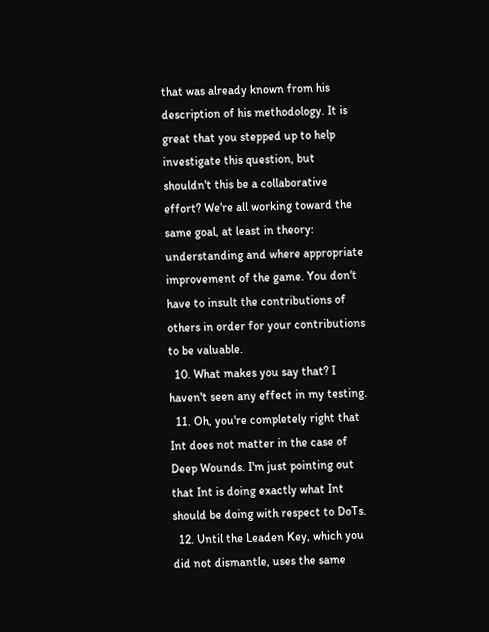that was already known from his description of his methodology. It is great that you stepped up to help investigate this question, but shouldn't this be a collaborative effort? We're all working toward the same goal, at least in theory: understanding and where appropriate improvement of the game. You don't have to insult the contributions of others in order for your contributions to be valuable.
  10. What makes you say that? I haven't seen any effect in my testing.
  11. Oh, you're completely right that Int does not matter in the case of Deep Wounds. I'm just pointing out that Int is doing exactly what Int should be doing with respect to DoTs.
  12. Until the Leaden Key, which you did not dismantle, uses the same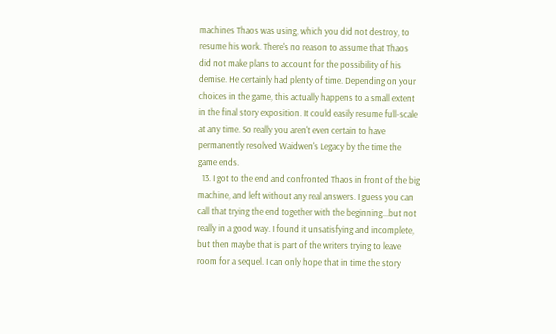machines Thaos was using, which you did not destroy, to resume his work. There's no reason to assume that Thaos did not make plans to account for the possibility of his demise. He certainly had plenty of time. Depending on your choices in the game, this actually happens to a small extent in the final story exposition. It could easily resume full-scale at any time. So really you aren't even certain to have permanently resolved Waidwen's Legacy by the time the game ends.
  13. I got to the end and confronted Thaos in front of the big machine, and left without any real answers. I guess you can call that trying the end together with the beginning...but not really in a good way. I found it unsatisfying and incomplete, but then maybe that is part of the writers trying to leave room for a sequel. I can only hope that in time the story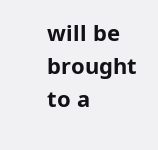will be brought to a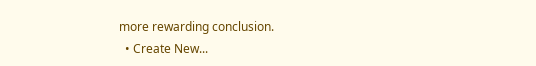more rewarding conclusion.
  • Create New...